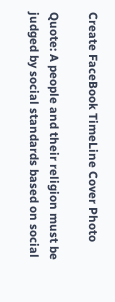Create FaceBook TimeLine Cover Photo

Quote: A people and their religion must be judged by social standards based on social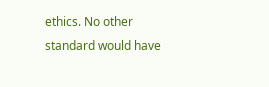ethics. No other standard would have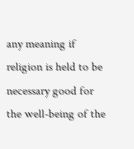any meaning if religion is held to be necessary good for the well-being of the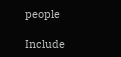people

Include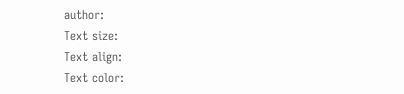author:
Text size:
Text align:
Text color: